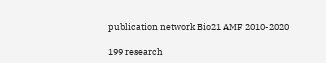publication network Bio21 AMF 2010-2020

199 research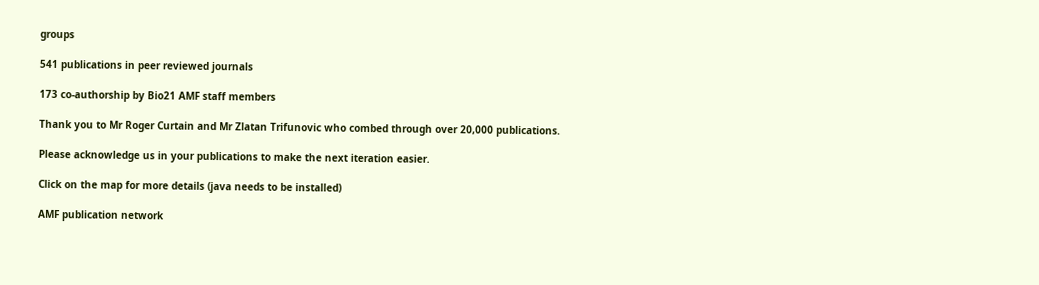groups

541 publications in peer reviewed journals

173 co-authorship by Bio21 AMF staff members

Thank you to Mr Roger Curtain and Mr Zlatan Trifunovic who combed through over 20,000 publications.

Please acknowledge us in your publications to make the next iteration easier.

Click on the map for more details (java needs to be installed)

AMF publication network